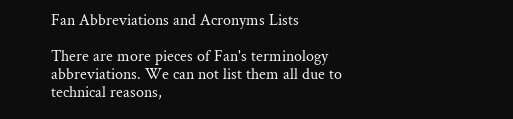Fan Abbreviations and Acronyms Lists

There are more pieces of Fan's terminology abbreviations. We can not list them all due to technical reasons,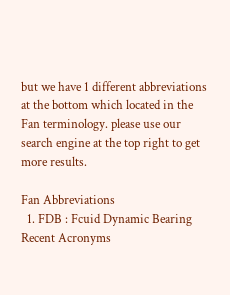but we have 1 different abbreviations at the bottom which located in the Fan terminology. please use our search engine at the top right to get more results.

Fan Abbreviations
  1. FDB : Fcuid Dynamic Bearing
Recent Acronyms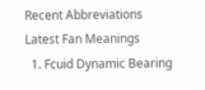Recent Abbreviations
Latest Fan Meanings
  1. Fcuid Dynamic Bearing